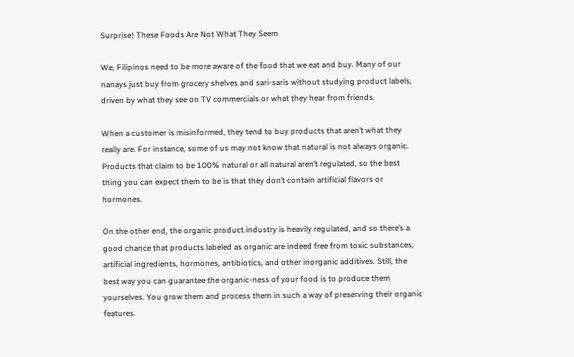Surprise! These Foods Are Not What They Seem

We, Filipinos need to be more aware of the food that we eat and buy. Many of our nanays just buy from grocery shelves and sari-saris without studying product labels, driven by what they see on TV commercials or what they hear from friends.

When a customer is misinformed, they tend to buy products that aren’t what they really are. For instance, some of us may not know that natural is not always organic. Products that claim to be 100% natural or all natural aren’t regulated, so the best thing you can expect them to be is that they don’t contain artificial flavors or hormones.

On the other end, the organic product industry is heavily regulated, and so there’s a good chance that products labeled as organic are indeed free from toxic substances, artificial ingredients, hormones, antibiotics, and other inorganic additives. Still, the best way you can guarantee the organic-ness of your food is to produce them yourselves. You grow them and process them in such a way of preserving their organic features.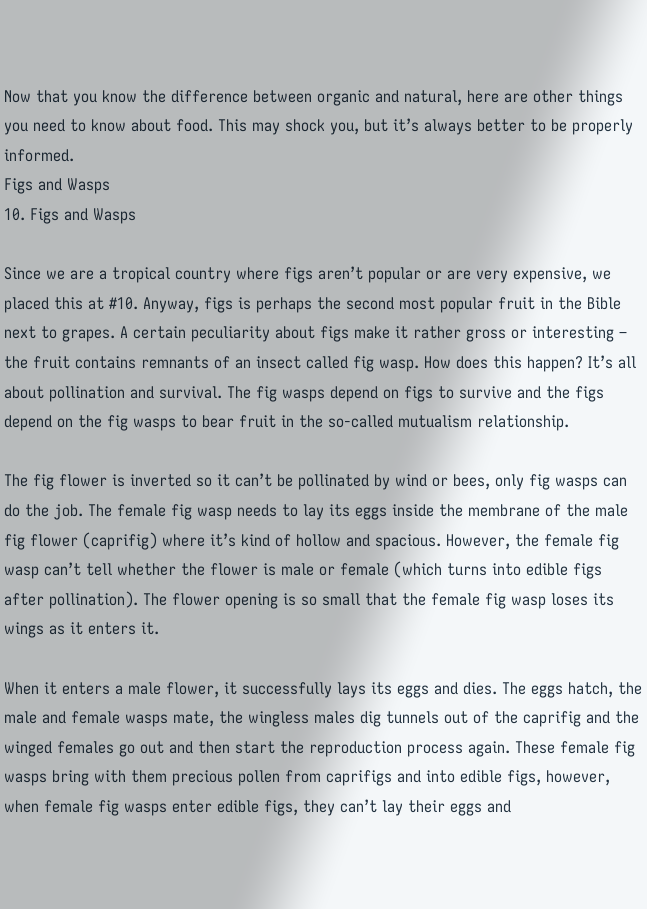Now that you know the difference between organic and natural, here are other things you need to know about food. This may shock you, but it’s always better to be properly informed.
Figs and Wasps
10. Figs and Wasps

Since we are a tropical country where figs aren’t popular or are very expensive, we placed this at #10. Anyway, figs is perhaps the second most popular fruit in the Bible next to grapes. A certain peculiarity about figs make it rather gross or interesting – the fruit contains remnants of an insect called fig wasp. How does this happen? It’s all about pollination and survival. The fig wasps depend on figs to survive and the figs depend on the fig wasps to bear fruit in the so-called mutualism relationship.

The fig flower is inverted so it can’t be pollinated by wind or bees, only fig wasps can do the job. The female fig wasp needs to lay its eggs inside the membrane of the male fig flower (caprifig) where it’s kind of hollow and spacious. However, the female fig wasp can’t tell whether the flower is male or female (which turns into edible figs after pollination). The flower opening is so small that the female fig wasp loses its wings as it enters it.

When it enters a male flower, it successfully lays its eggs and dies. The eggs hatch, the male and female wasps mate, the wingless males dig tunnels out of the caprifig and the winged females go out and then start the reproduction process again. These female fig wasps bring with them precious pollen from caprifigs and into edible figs, however, when female fig wasps enter edible figs, they can’t lay their eggs and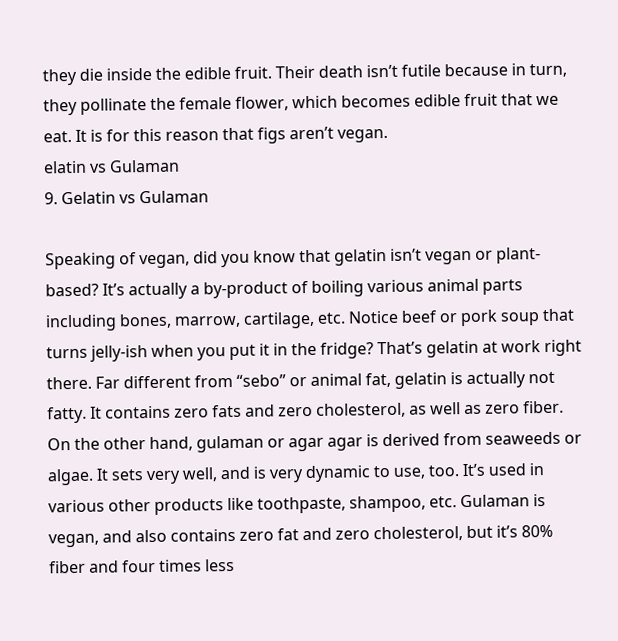they die inside the edible fruit. Their death isn’t futile because in turn, they pollinate the female flower, which becomes edible fruit that we eat. It is for this reason that figs aren’t vegan.
elatin vs Gulaman
9. Gelatin vs Gulaman

Speaking of vegan, did you know that gelatin isn’t vegan or plant-based? It’s actually a by-product of boiling various animal parts including bones, marrow, cartilage, etc. Notice beef or pork soup that turns jelly-ish when you put it in the fridge? That’s gelatin at work right there. Far different from “sebo” or animal fat, gelatin is actually not fatty. It contains zero fats and zero cholesterol, as well as zero fiber. On the other hand, gulaman or agar agar is derived from seaweeds or algae. It sets very well, and is very dynamic to use, too. It’s used in various other products like toothpaste, shampoo, etc. Gulaman is vegan, and also contains zero fat and zero cholesterol, but it’s 80% fiber and four times less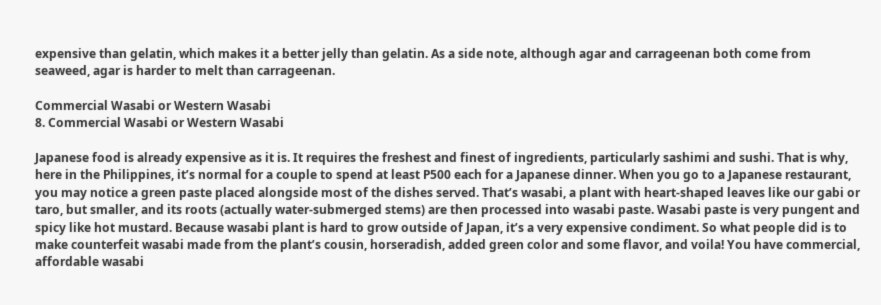expensive than gelatin, which makes it a better jelly than gelatin. As a side note, although agar and carrageenan both come from seaweed, agar is harder to melt than carrageenan.

Commercial Wasabi or Western Wasabi
8. Commercial Wasabi or Western Wasabi

Japanese food is already expensive as it is. It requires the freshest and finest of ingredients, particularly sashimi and sushi. That is why, here in the Philippines, it’s normal for a couple to spend at least P500 each for a Japanese dinner. When you go to a Japanese restaurant, you may notice a green paste placed alongside most of the dishes served. That’s wasabi, a plant with heart-shaped leaves like our gabi or taro, but smaller, and its roots (actually water-submerged stems) are then processed into wasabi paste. Wasabi paste is very pungent and spicy like hot mustard. Because wasabi plant is hard to grow outside of Japan, it’s a very expensive condiment. So what people did is to make counterfeit wasabi made from the plant’s cousin, horseradish, added green color and some flavor, and voila! You have commercial, affordable wasabi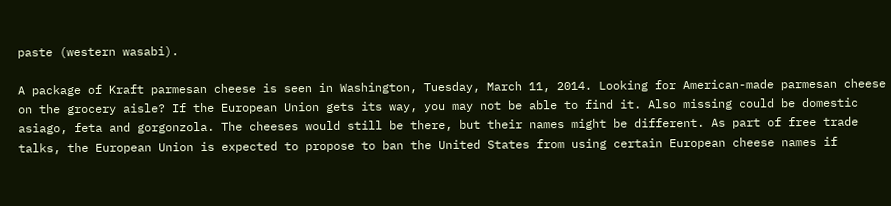paste (western wasabi).

A package of Kraft parmesan cheese is seen in Washington, Tuesday, March 11, 2014. Looking for American-made parmesan cheese on the grocery aisle? If the European Union gets its way, you may not be able to find it. Also missing could be domestic asiago, feta and gorgonzola. The cheeses would still be there, but their names might be different. As part of free trade talks, the European Union is expected to propose to ban the United States from using certain European cheese names if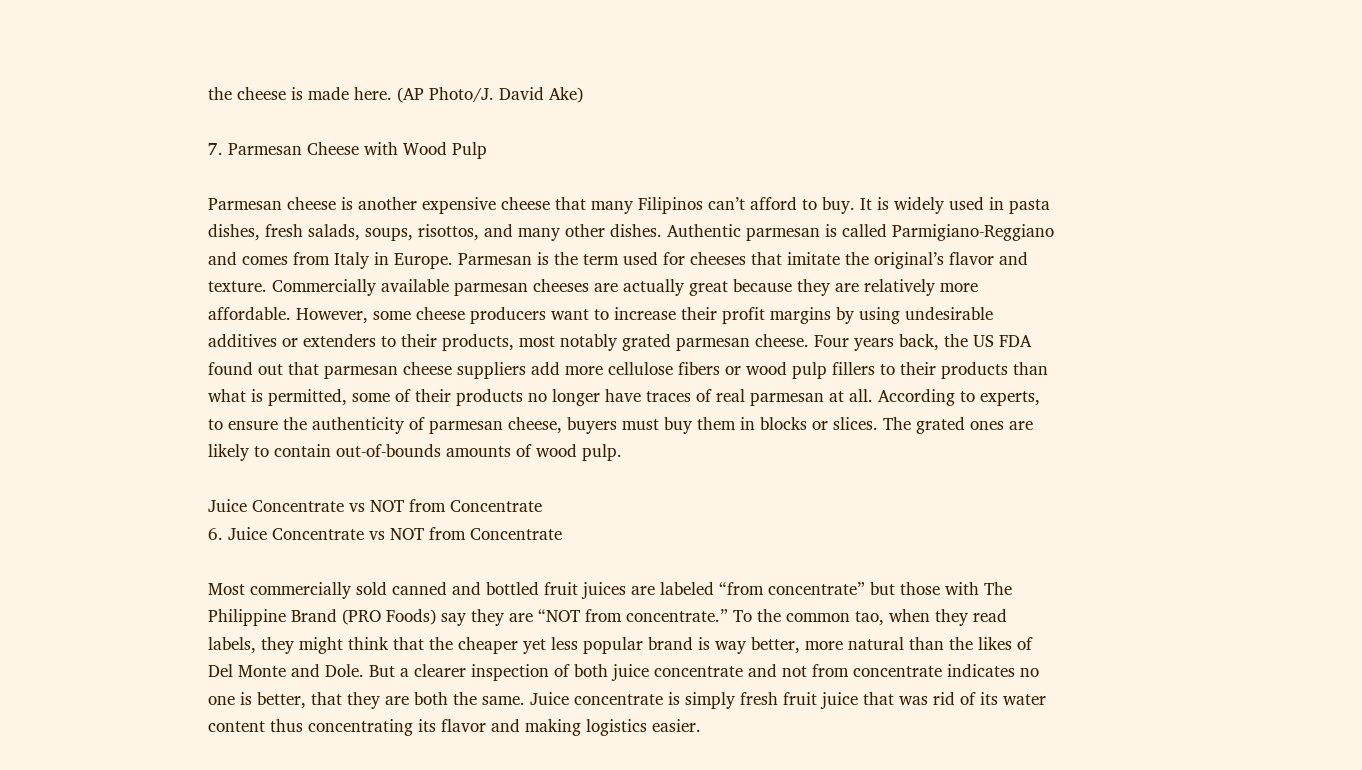the cheese is made here. (AP Photo/J. David Ake)

7. Parmesan Cheese with Wood Pulp

Parmesan cheese is another expensive cheese that many Filipinos can’t afford to buy. It is widely used in pasta dishes, fresh salads, soups, risottos, and many other dishes. Authentic parmesan is called Parmigiano-Reggiano and comes from Italy in Europe. Parmesan is the term used for cheeses that imitate the original’s flavor and texture. Commercially available parmesan cheeses are actually great because they are relatively more affordable. However, some cheese producers want to increase their profit margins by using undesirable additives or extenders to their products, most notably grated parmesan cheese. Four years back, the US FDA found out that parmesan cheese suppliers add more cellulose fibers or wood pulp fillers to their products than what is permitted, some of their products no longer have traces of real parmesan at all. According to experts, to ensure the authenticity of parmesan cheese, buyers must buy them in blocks or slices. The grated ones are likely to contain out-of-bounds amounts of wood pulp.

Juice Concentrate vs NOT from Concentrate
6. Juice Concentrate vs NOT from Concentrate

Most commercially sold canned and bottled fruit juices are labeled “from concentrate” but those with The Philippine Brand (PRO Foods) say they are “NOT from concentrate.” To the common tao, when they read labels, they might think that the cheaper yet less popular brand is way better, more natural than the likes of Del Monte and Dole. But a clearer inspection of both juice concentrate and not from concentrate indicates no one is better, that they are both the same. Juice concentrate is simply fresh fruit juice that was rid of its water content thus concentrating its flavor and making logistics easier.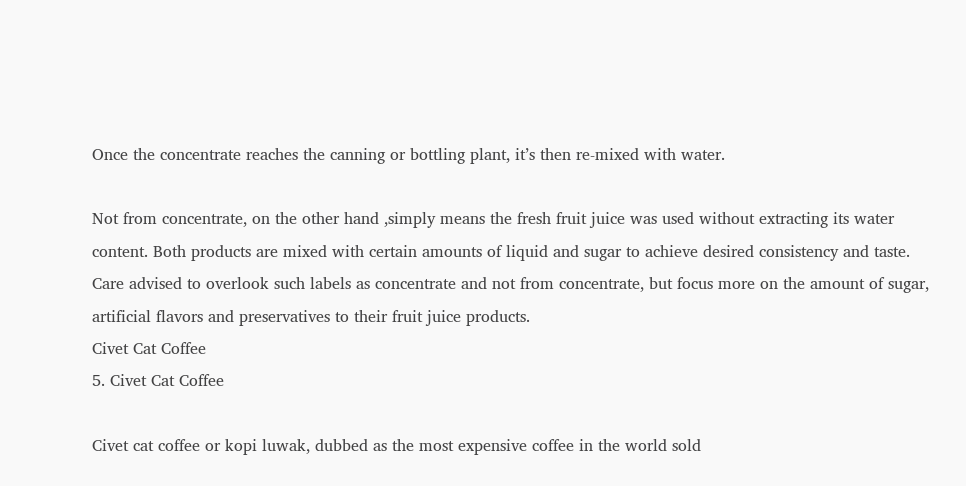Once the concentrate reaches the canning or bottling plant, it’s then re-mixed with water.

Not from concentrate, on the other hand ,simply means the fresh fruit juice was used without extracting its water content. Both products are mixed with certain amounts of liquid and sugar to achieve desired consistency and taste. Care advised to overlook such labels as concentrate and not from concentrate, but focus more on the amount of sugar, artificial flavors and preservatives to their fruit juice products.
Civet Cat Coffee
5. Civet Cat Coffee

Civet cat coffee or kopi luwak, dubbed as the most expensive coffee in the world sold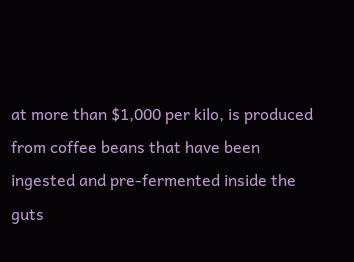at more than $1,000 per kilo, is produced from coffee beans that have been ingested and pre-fermented inside the guts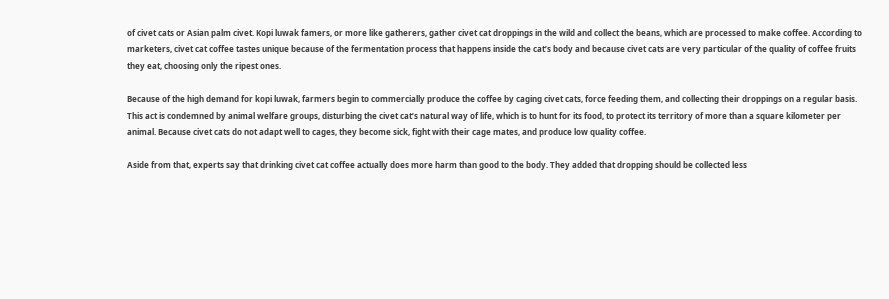of civet cats or Asian palm civet. Kopi luwak famers, or more like gatherers, gather civet cat droppings in the wild and collect the beans, which are processed to make coffee. According to marketers, civet cat coffee tastes unique because of the fermentation process that happens inside the cat’s body and because civet cats are very particular of the quality of coffee fruits they eat, choosing only the ripest ones.

Because of the high demand for kopi luwak, farmers begin to commercially produce the coffee by caging civet cats, force feeding them, and collecting their droppings on a regular basis. This act is condemned by animal welfare groups, disturbing the civet cat’s natural way of life, which is to hunt for its food, to protect its territory of more than a square kilometer per animal. Because civet cats do not adapt well to cages, they become sick, fight with their cage mates, and produce low quality coffee.

Aside from that, experts say that drinking civet cat coffee actually does more harm than good to the body. They added that dropping should be collected less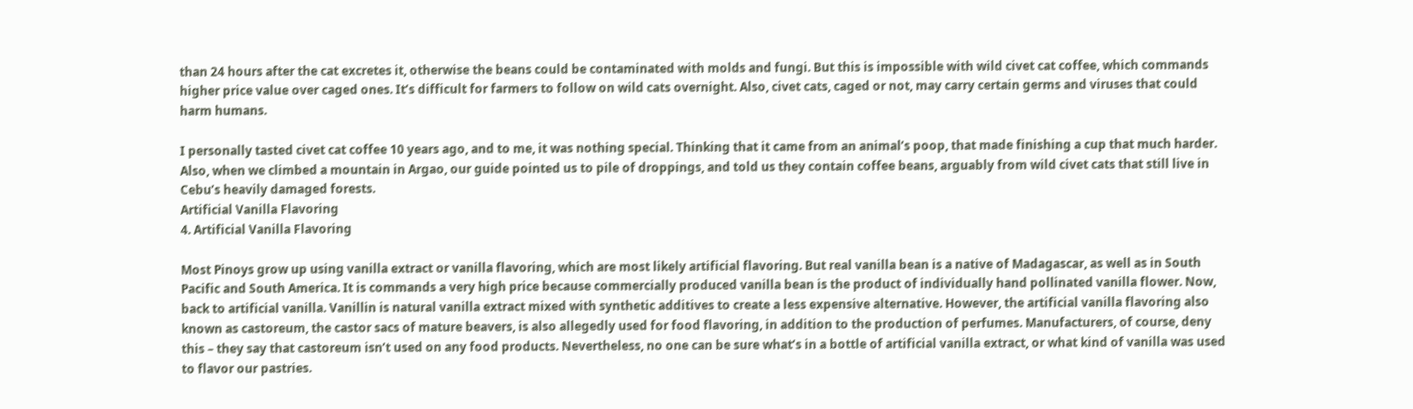than 24 hours after the cat excretes it, otherwise the beans could be contaminated with molds and fungi. But this is impossible with wild civet cat coffee, which commands higher price value over caged ones. It’s difficult for farmers to follow on wild cats overnight. Also, civet cats, caged or not, may carry certain germs and viruses that could harm humans.

I personally tasted civet cat coffee 10 years ago, and to me, it was nothing special. Thinking that it came from an animal’s poop, that made finishing a cup that much harder. Also, when we climbed a mountain in Argao, our guide pointed us to pile of droppings, and told us they contain coffee beans, arguably from wild civet cats that still live in Cebu’s heavily damaged forests.
Artificial Vanilla Flavoring
4. Artificial Vanilla Flavoring

Most Pinoys grow up using vanilla extract or vanilla flavoring, which are most likely artificial flavoring. But real vanilla bean is a native of Madagascar, as well as in South Pacific and South America. It is commands a very high price because commercially produced vanilla bean is the product of individually hand pollinated vanilla flower. Now, back to artificial vanilla. Vanillin is natural vanilla extract mixed with synthetic additives to create a less expensive alternative. However, the artificial vanilla flavoring also known as castoreum, the castor sacs of mature beavers, is also allegedly used for food flavoring, in addition to the production of perfumes. Manufacturers, of course, deny this – they say that castoreum isn’t used on any food products. Nevertheless, no one can be sure what’s in a bottle of artificial vanilla extract, or what kind of vanilla was used to flavor our pastries.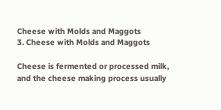Cheese with Molds and Maggots
3. Cheese with Molds and Maggots

Cheese is fermented or processed milk, and the cheese making process usually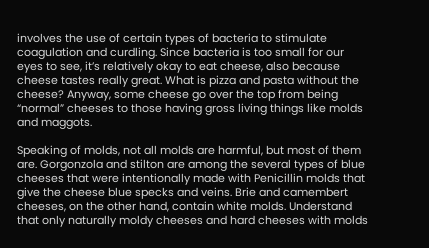involves the use of certain types of bacteria to stimulate coagulation and curdling. Since bacteria is too small for our eyes to see, it’s relatively okay to eat cheese, also because cheese tastes really great. What is pizza and pasta without the cheese? Anyway, some cheese go over the top from being “normal” cheeses to those having gross living things like molds and maggots.

Speaking of molds, not all molds are harmful, but most of them are. Gorgonzola and stilton are among the several types of blue cheeses that were intentionally made with Penicillin molds that give the cheese blue specks and veins. Brie and camembert cheeses, on the other hand, contain white molds. Understand that only naturally moldy cheeses and hard cheeses with molds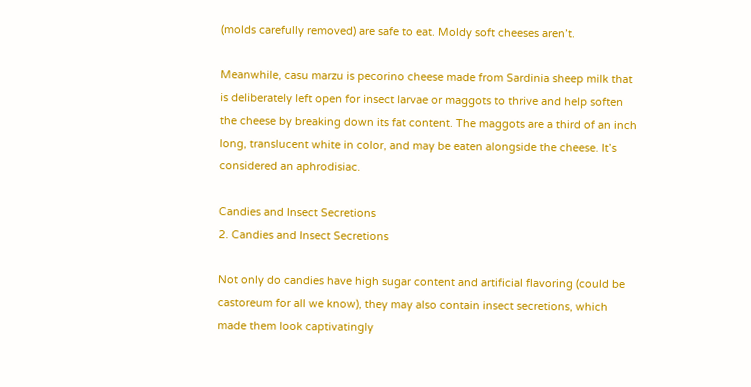(molds carefully removed) are safe to eat. Moldy soft cheeses aren’t.

Meanwhile, casu marzu is pecorino cheese made from Sardinia sheep milk that is deliberately left open for insect larvae or maggots to thrive and help soften the cheese by breaking down its fat content. The maggots are a third of an inch long, translucent white in color, and may be eaten alongside the cheese. It’s considered an aphrodisiac.

Candies and Insect Secretions
2. Candies and Insect Secretions

Not only do candies have high sugar content and artificial flavoring (could be castoreum for all we know), they may also contain insect secretions, which made them look captivatingly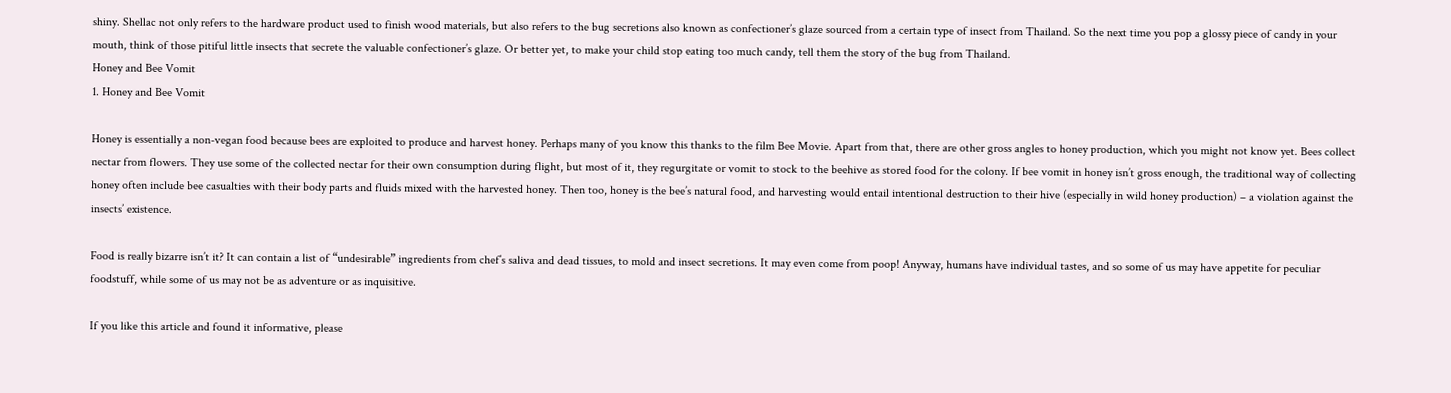shiny. Shellac not only refers to the hardware product used to finish wood materials, but also refers to the bug secretions also known as confectioner’s glaze sourced from a certain type of insect from Thailand. So the next time you pop a glossy piece of candy in your mouth, think of those pitiful little insects that secrete the valuable confectioner’s glaze. Or better yet, to make your child stop eating too much candy, tell them the story of the bug from Thailand.
Honey and Bee Vomit
1. Honey and Bee Vomit

Honey is essentially a non-vegan food because bees are exploited to produce and harvest honey. Perhaps many of you know this thanks to the film Bee Movie. Apart from that, there are other gross angles to honey production, which you might not know yet. Bees collect nectar from flowers. They use some of the collected nectar for their own consumption during flight, but most of it, they regurgitate or vomit to stock to the beehive as stored food for the colony. If bee vomit in honey isn’t gross enough, the traditional way of collecting honey often include bee casualties with their body parts and fluids mixed with the harvested honey. Then too, honey is the bee’s natural food, and harvesting would entail intentional destruction to their hive (especially in wild honey production) – a violation against the insects’ existence.

Food is really bizarre isn’t it? It can contain a list of “undesirable” ingredients from chef’s saliva and dead tissues, to mold and insect secretions. It may even come from poop! Anyway, humans have individual tastes, and so some of us may have appetite for peculiar foodstuff, while some of us may not be as adventure or as inquisitive.

If you like this article and found it informative, please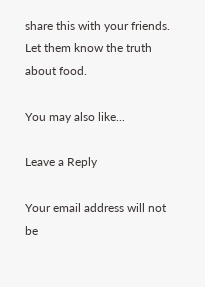share this with your friends. Let them know the truth about food.

You may also like...

Leave a Reply

Your email address will not be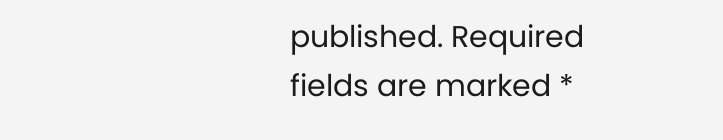published. Required fields are marked *